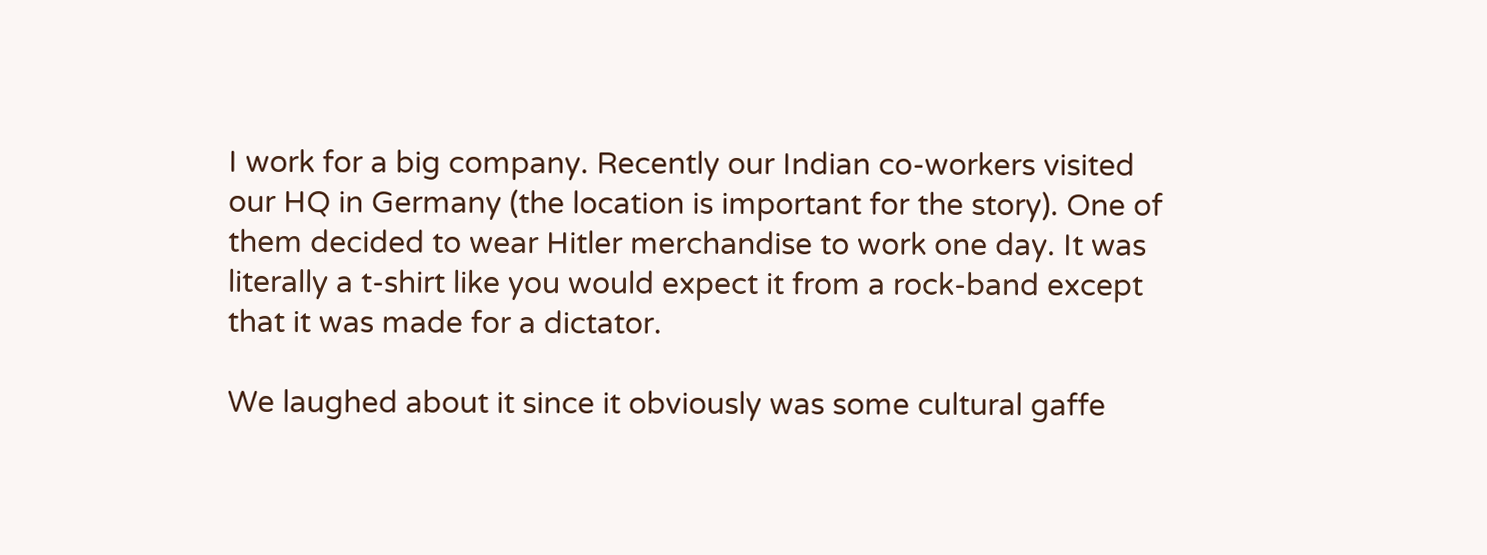I work for a big company. Recently our Indian co-workers visited our HQ in Germany (the location is important for the story). One of them decided to wear Hitler merchandise to work one day. It was literally a t-shirt like you would expect it from a rock-band except that it was made for a dictator.

We laughed about it since it obviously was some cultural gaffe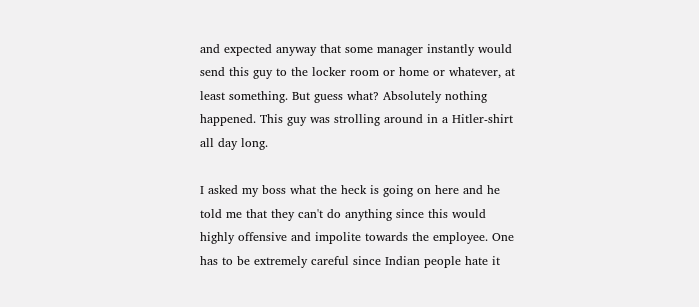and expected anyway that some manager instantly would send this guy to the locker room or home or whatever, at least something. But guess what? Absolutely nothing happened. This guy was strolling around in a Hitler-shirt all day long.

I asked my boss what the heck is going on here and he told me that they can't do anything since this would highly offensive and impolite towards the employee. One has to be extremely careful since Indian people hate it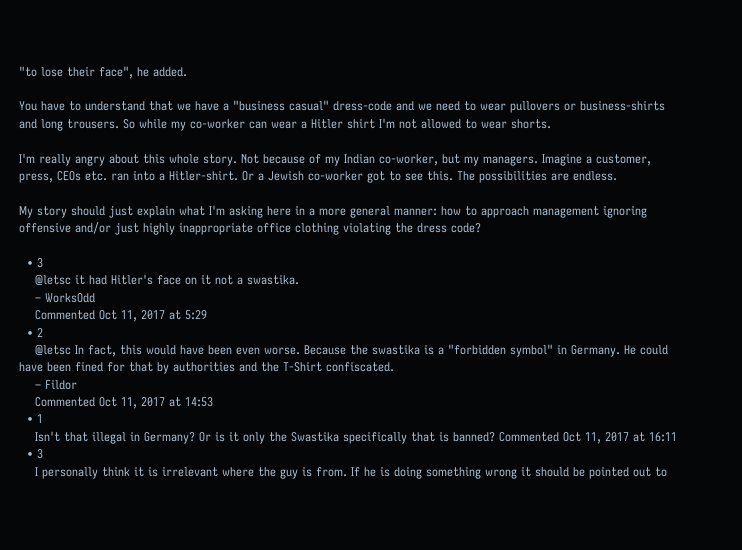"to lose their face", he added.

You have to understand that we have a "business casual" dress-code and we need to wear pullovers or business-shirts and long trousers. So while my co-worker can wear a Hitler shirt I'm not allowed to wear shorts.

I'm really angry about this whole story. Not because of my Indian co-worker, but my managers. Imagine a customer, press, CEOs etc. ran into a Hitler-shirt. Or a Jewish co-worker got to see this. The possibilities are endless.

My story should just explain what I'm asking here in a more general manner: how to approach management ignoring offensive and/or just highly inappropriate office clothing violating the dress code?

  • 3
    @letsc it had Hitler's face on it not a swastika.
    – WorksOdd
    Commented Oct 11, 2017 at 5:29
  • 2
    @letsc In fact, this would have been even worse. Because the swastika is a "forbidden symbol" in Germany. He could have been fined for that by authorities and the T-Shirt confiscated.
    – Fildor
    Commented Oct 11, 2017 at 14:53
  • 1
    Isn't that illegal in Germany? Or is it only the Swastika specifically that is banned? Commented Oct 11, 2017 at 16:11
  • 3
    I personally think it is irrelevant where the guy is from. If he is doing something wrong it should be pointed out to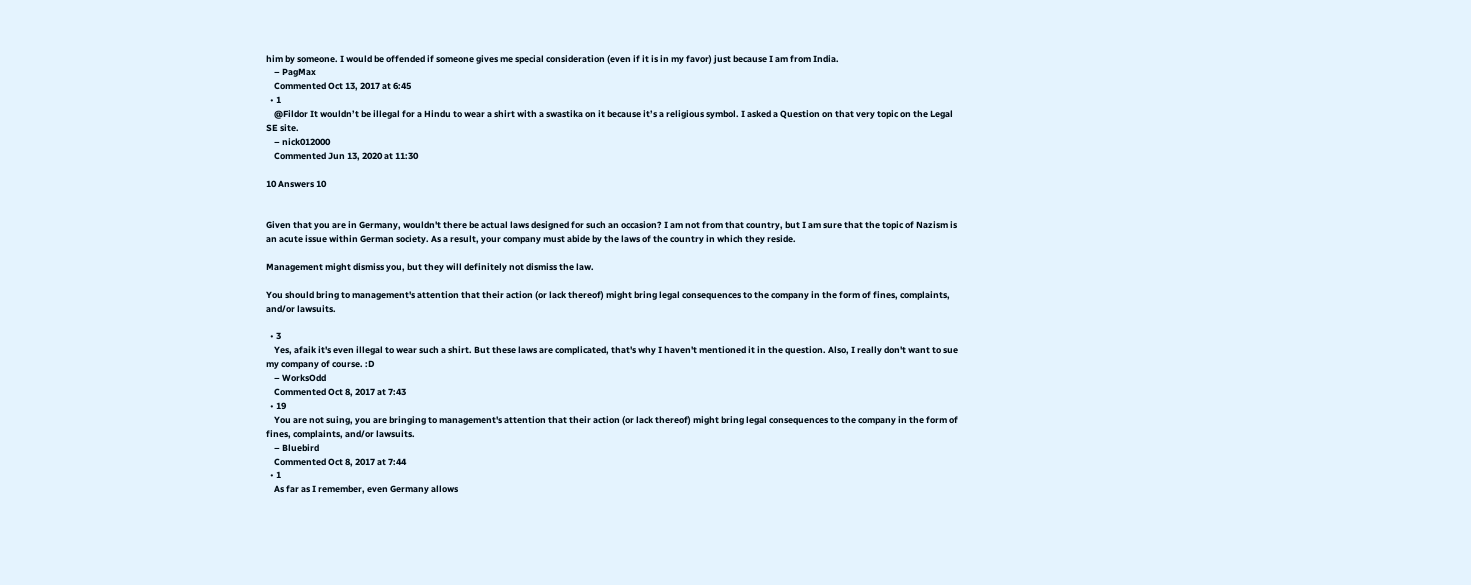him by someone. I would be offended if someone gives me special consideration (even if it is in my favor) just because I am from India.
    – PagMax
    Commented Oct 13, 2017 at 6:45
  • 1
    @Fildor It wouldn’t be illegal for a Hindu to wear a shirt with a swastika on it because it’s a religious symbol. I asked a Question on that very topic on the Legal SE site.
    – nick012000
    Commented Jun 13, 2020 at 11:30

10 Answers 10


Given that you are in Germany, wouldn't there be actual laws designed for such an occasion? I am not from that country, but I am sure that the topic of Nazism is an acute issue within German society. As a result, your company must abide by the laws of the country in which they reside.

Management might dismiss you, but they will definitely not dismiss the law.

You should bring to management's attention that their action (or lack thereof) might bring legal consequences to the company in the form of fines, complaints, and/or lawsuits.

  • 3
    Yes, afaik it's even illegal to wear such a shirt. But these laws are complicated, that's why I haven't mentioned it in the question. Also, I really don't want to sue my company of course. :D
    – WorksOdd
    Commented Oct 8, 2017 at 7:43
  • 19
    You are not suing, you are bringing to management's attention that their action (or lack thereof) might bring legal consequences to the company in the form of fines, complaints, and/or lawsuits.
    – Bluebird
    Commented Oct 8, 2017 at 7:44
  • 1
    As far as I remember, even Germany allows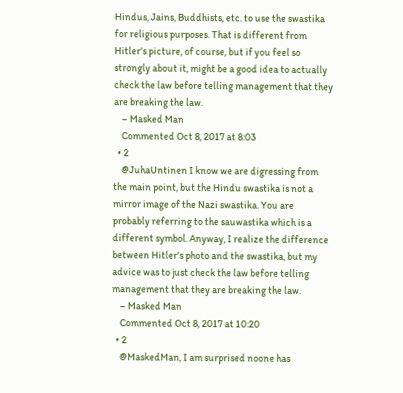Hindus, Jains, Buddhists, etc. to use the swastika for religious purposes. That is different from Hitler's picture, of course, but if you feel so strongly about it, might be a good idea to actually check the law before telling management that they are breaking the law.
    – Masked Man
    Commented Oct 8, 2017 at 8:03
  • 2
    @JuhaUntinen I know we are digressing from the main point, but the Hindu swastika is not a mirror image of the Nazi swastika. You are probably referring to the sauwastika which is a different symbol. Anyway, I realize the difference between Hitler's photo and the swastika, but my advice was to just check the law before telling management that they are breaking the law.
    – Masked Man
    Commented Oct 8, 2017 at 10:20
  • 2
    @MaskedMan, I am surprised noone has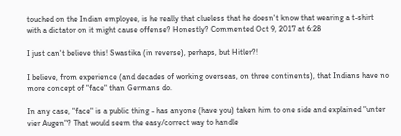touched on the Indian employee, is he really that clueless that he doesn't know that wearing a t-shirt with a dictator on it might cause offense? Honestly? Commented Oct 9, 2017 at 6:28

I just can't believe this! Swastika (in reverse), perhaps, but Hitler?!

I believe, from experience (and decades of working overseas, on three continents), that Indians have no more concept of "face" than Germans do.

In any case, "face" is a public thing - has anyone (have you) taken him to one side and explained "unter vier Augen"? That would seem the easy/correct way to handle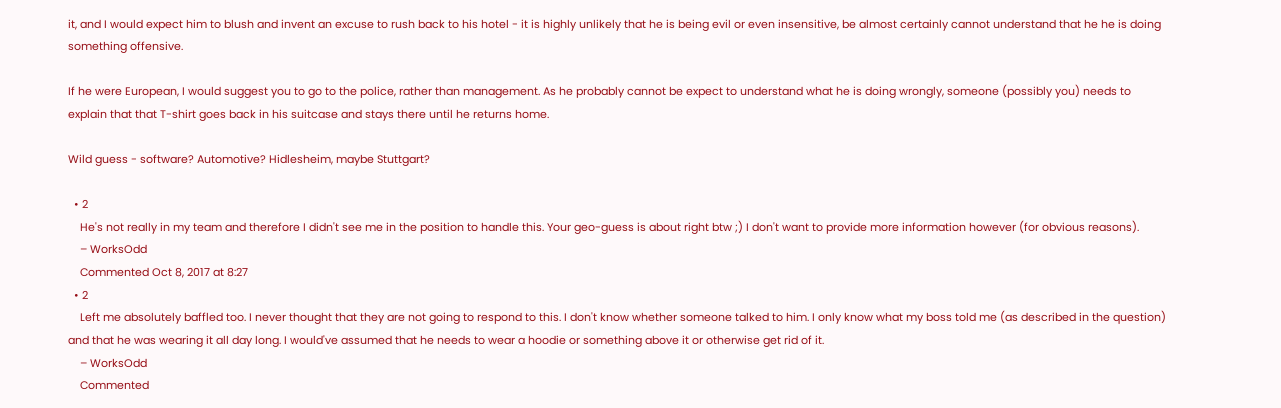it, and I would expect him to blush and invent an excuse to rush back to his hotel - it is highly unlikely that he is being evil or even insensitive, be almost certainly cannot understand that he he is doing something offensive.

If he were European, I would suggest you to go to the police, rather than management. As he probably cannot be expect to understand what he is doing wrongly, someone (possibly you) needs to explain that that T-shirt goes back in his suitcase and stays there until he returns home.

Wild guess - software? Automotive? Hidlesheim, maybe Stuttgart?

  • 2
    He's not really in my team and therefore I didn't see me in the position to handle this. Your geo-guess is about right btw ;) I don't want to provide more information however (for obvious reasons).
    – WorksOdd
    Commented Oct 8, 2017 at 8:27
  • 2
    Left me absolutely baffled too. I never thought that they are not going to respond to this. I don't know whether someone talked to him. I only know what my boss told me (as described in the question) and that he was wearing it all day long. I would've assumed that he needs to wear a hoodie or something above it or otherwise get rid of it.
    – WorksOdd
    Commented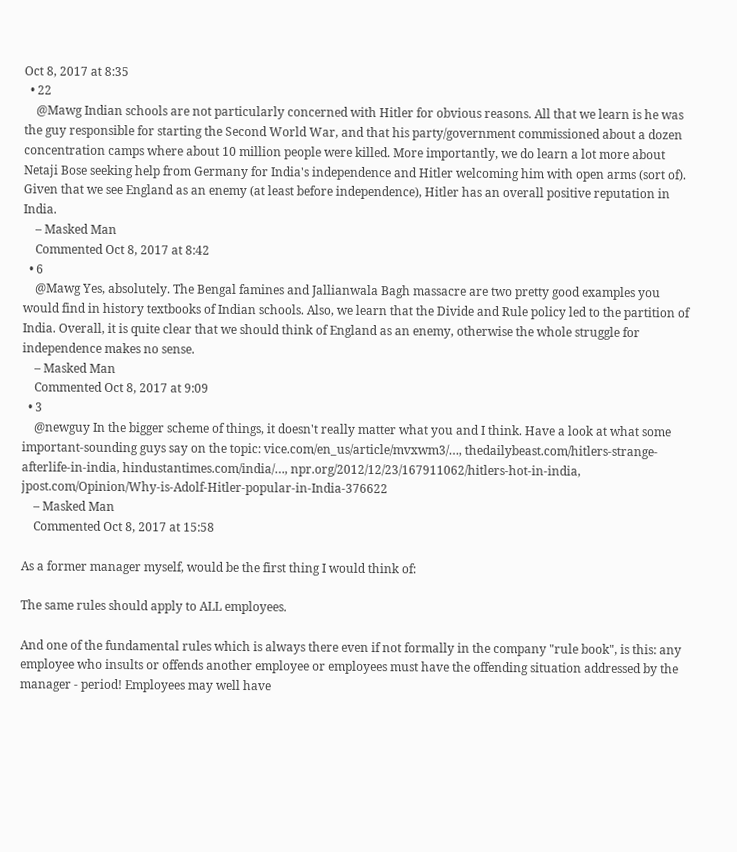Oct 8, 2017 at 8:35
  • 22
    @Mawg Indian schools are not particularly concerned with Hitler for obvious reasons. All that we learn is he was the guy responsible for starting the Second World War, and that his party/government commissioned about a dozen concentration camps where about 10 million people were killed. More importantly, we do learn a lot more about Netaji Bose seeking help from Germany for India's independence and Hitler welcoming him with open arms (sort of). Given that we see England as an enemy (at least before independence), Hitler has an overall positive reputation in India.
    – Masked Man
    Commented Oct 8, 2017 at 8:42
  • 6
    @Mawg Yes, absolutely. The Bengal famines and Jallianwala Bagh massacre are two pretty good examples you would find in history textbooks of Indian schools. Also, we learn that the Divide and Rule policy led to the partition of India. Overall, it is quite clear that we should think of England as an enemy, otherwise the whole struggle for independence makes no sense.
    – Masked Man
    Commented Oct 8, 2017 at 9:09
  • 3
    @newguy In the bigger scheme of things, it doesn't really matter what you and I think. Have a look at what some important-sounding guys say on the topic: vice.com/en_us/article/mvxwm3/…, thedailybeast.com/hitlers-strange-afterlife-in-india, hindustantimes.com/india/…, npr.org/2012/12/23/167911062/hitlers-hot-in-india, jpost.com/Opinion/Why-is-Adolf-Hitler-popular-in-India-376622
    – Masked Man
    Commented Oct 8, 2017 at 15:58

As a former manager myself, would be the first thing I would think of:

The same rules should apply to ALL employees.

And one of the fundamental rules which is always there even if not formally in the company "rule book", is this: any employee who insults or offends another employee or employees must have the offending situation addressed by the manager - period! Employees may well have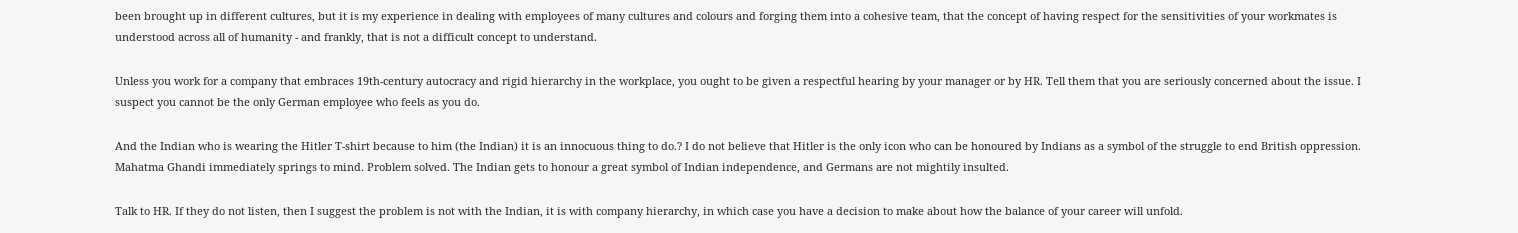been brought up in different cultures, but it is my experience in dealing with employees of many cultures and colours and forging them into a cohesive team, that the concept of having respect for the sensitivities of your workmates is understood across all of humanity - and frankly, that is not a difficult concept to understand.

Unless you work for a company that embraces 19th-century autocracy and rigid hierarchy in the workplace, you ought to be given a respectful hearing by your manager or by HR. Tell them that you are seriously concerned about the issue. I suspect you cannot be the only German employee who feels as you do.

And the Indian who is wearing the Hitler T-shirt because to him (the Indian) it is an innocuous thing to do.? I do not believe that Hitler is the only icon who can be honoured by Indians as a symbol of the struggle to end British oppression. Mahatma Ghandi immediately springs to mind. Problem solved. The Indian gets to honour a great symbol of Indian independence, and Germans are not mightily insulted.

Talk to HR. If they do not listen, then I suggest the problem is not with the Indian, it is with company hierarchy, in which case you have a decision to make about how the balance of your career will unfold.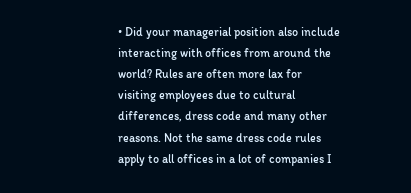• Did your managerial position also include interacting with offices from around the world? Rules are often more lax for visiting employees due to cultural differences, dress code and many other reasons. Not the same dress code rules apply to all offices in a lot of companies I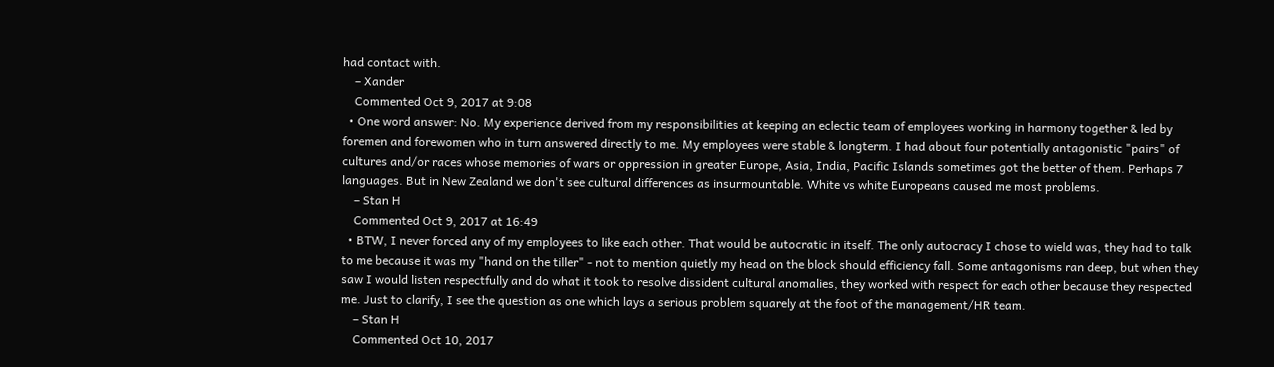had contact with.
    – Xander
    Commented Oct 9, 2017 at 9:08
  • One word answer: No. My experience derived from my responsibilities at keeping an eclectic team of employees working in harmony together & led by foremen and forewomen who in turn answered directly to me. My employees were stable & longterm. I had about four potentially antagonistic "pairs" of cultures and/or races whose memories of wars or oppression in greater Europe, Asia, India, Pacific Islands sometimes got the better of them. Perhaps 7 languages. But in New Zealand we don't see cultural differences as insurmountable. White vs white Europeans caused me most problems.
    – Stan H
    Commented Oct 9, 2017 at 16:49
  • BTW, I never forced any of my employees to like each other. That would be autocratic in itself. The only autocracy I chose to wield was, they had to talk to me because it was my "hand on the tiller" - not to mention quietly my head on the block should efficiency fall. Some antagonisms ran deep, but when they saw I would listen respectfully and do what it took to resolve dissident cultural anomalies, they worked with respect for each other because they respected me. Just to clarify, I see the question as one which lays a serious problem squarely at the foot of the management/HR team.
    – Stan H
    Commented Oct 10, 2017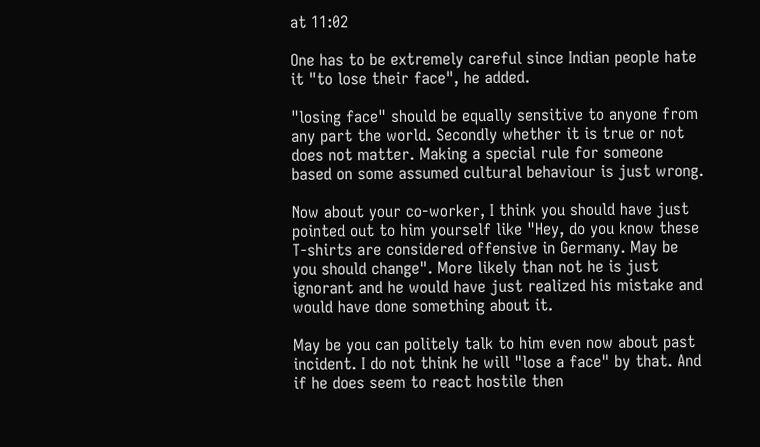at 11:02

One has to be extremely careful since Indian people hate it "to lose their face", he added.

"losing face" should be equally sensitive to anyone from any part the world. Secondly whether it is true or not does not matter. Making a special rule for someone based on some assumed cultural behaviour is just wrong.

Now about your co-worker, I think you should have just pointed out to him yourself like "Hey, do you know these T-shirts are considered offensive in Germany. May be you should change". More likely than not he is just ignorant and he would have just realized his mistake and would have done something about it.

May be you can politely talk to him even now about past incident. I do not think he will "lose a face" by that. And if he does seem to react hostile then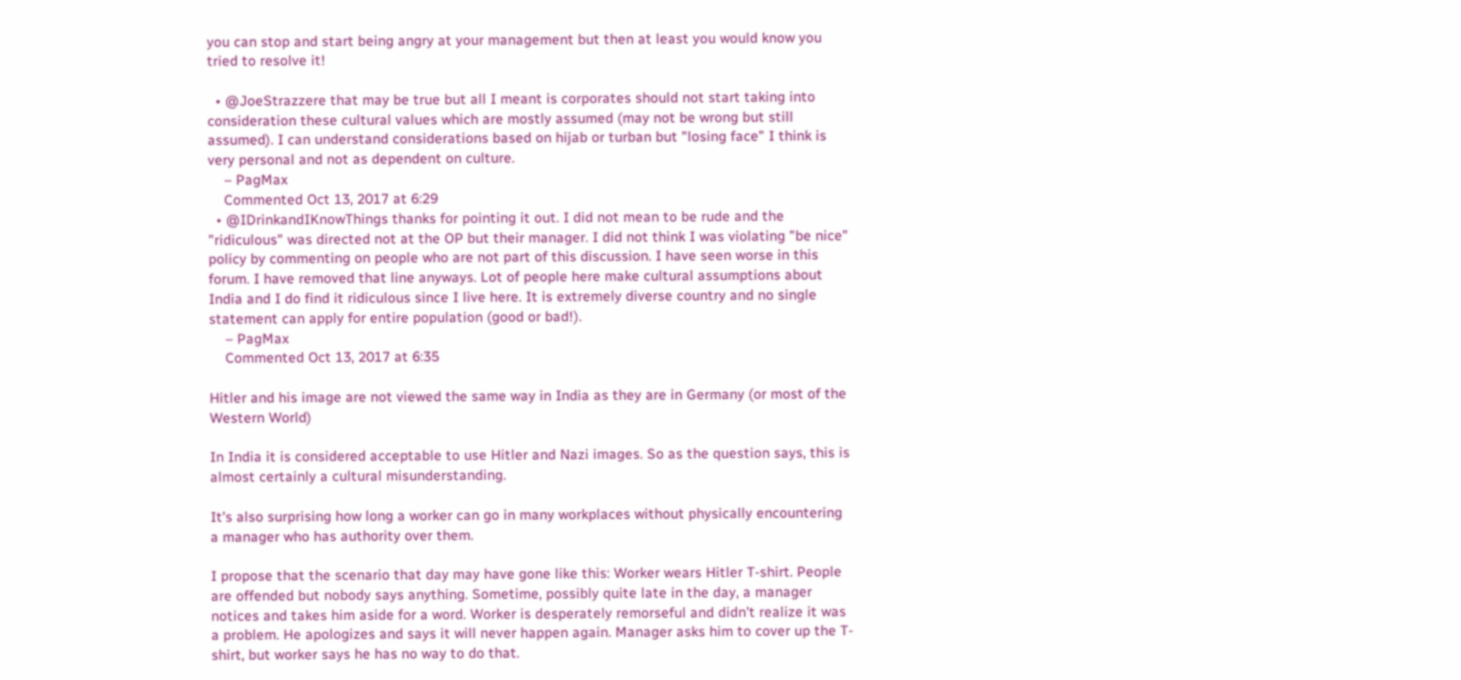you can stop and start being angry at your management but then at least you would know you tried to resolve it!

  • @JoeStrazzere that may be true but all I meant is corporates should not start taking into consideration these cultural values which are mostly assumed (may not be wrong but still assumed). I can understand considerations based on hijab or turban but "losing face" I think is very personal and not as dependent on culture.
    – PagMax
    Commented Oct 13, 2017 at 6:29
  • @IDrinkandIKnowThings thanks for pointing it out. I did not mean to be rude and the "ridiculous" was directed not at the OP but their manager. I did not think I was violating "be nice" policy by commenting on people who are not part of this discussion. I have seen worse in this forum. I have removed that line anyways. Lot of people here make cultural assumptions about India and I do find it ridiculous since I live here. It is extremely diverse country and no single statement can apply for entire population (good or bad!).
    – PagMax
    Commented Oct 13, 2017 at 6:35

Hitler and his image are not viewed the same way in India as they are in Germany (or most of the Western World)

In India it is considered acceptable to use Hitler and Nazi images. So as the question says, this is almost certainly a cultural misunderstanding.

It's also surprising how long a worker can go in many workplaces without physically encountering a manager who has authority over them.

I propose that the scenario that day may have gone like this: Worker wears Hitler T-shirt. People are offended but nobody says anything. Sometime, possibly quite late in the day, a manager notices and takes him aside for a word. Worker is desperately remorseful and didn't realize it was a problem. He apologizes and says it will never happen again. Manager asks him to cover up the T-shirt, but worker says he has no way to do that.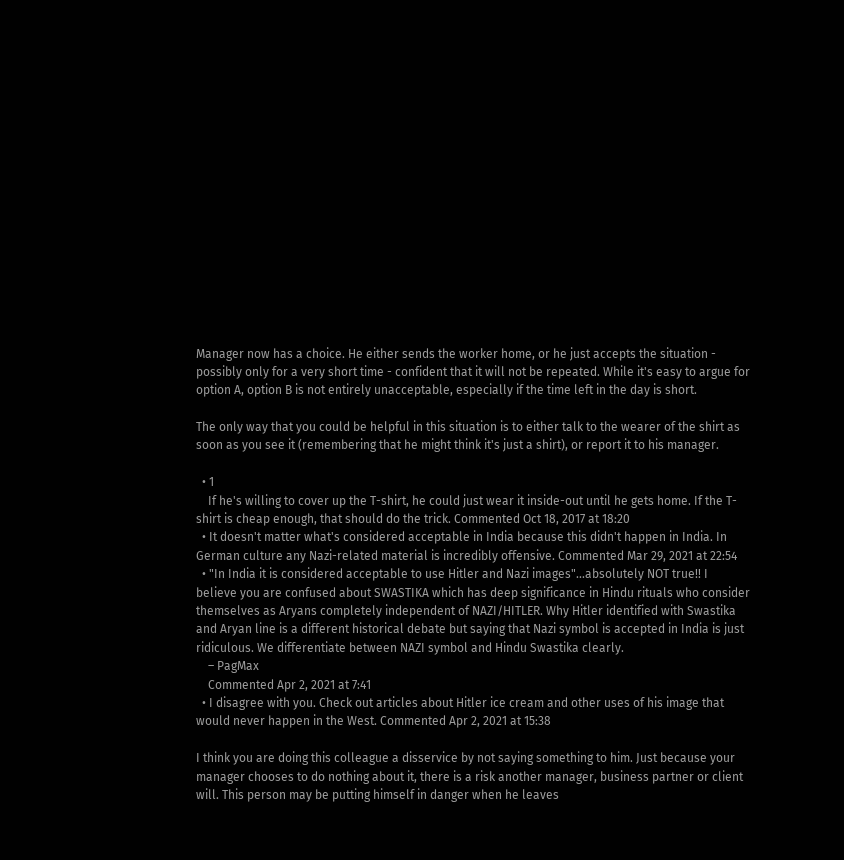Manager now has a choice. He either sends the worker home, or he just accepts the situation - possibly only for a very short time - confident that it will not be repeated. While it's easy to argue for option A, option B is not entirely unacceptable, especially if the time left in the day is short.

The only way that you could be helpful in this situation is to either talk to the wearer of the shirt as soon as you see it (remembering that he might think it's just a shirt), or report it to his manager.

  • 1
    If he's willing to cover up the T-shirt, he could just wear it inside-out until he gets home. If the T-shirt is cheap enough, that should do the trick. Commented Oct 18, 2017 at 18:20
  • It doesn't matter what's considered acceptable in India because this didn't happen in India. In German culture any Nazi-related material is incredibly offensive. Commented Mar 29, 2021 at 22:54
  • "In India it is considered acceptable to use Hitler and Nazi images"...absolutely NOT true!! I believe you are confused about SWASTIKA which has deep significance in Hindu rituals who consider themselves as Aryans completely independent of NAZI/HITLER. Why Hitler identified with Swastika and Aryan line is a different historical debate but saying that Nazi symbol is accepted in India is just ridiculous. We differentiate between NAZI symbol and Hindu Swastika clearly.
    – PagMax
    Commented Apr 2, 2021 at 7:41
  • I disagree with you. Check out articles about Hitler ice cream and other uses of his image that would never happen in the West. Commented Apr 2, 2021 at 15:38

I think you are doing this colleague a disservice by not saying something to him. Just because your manager chooses to do nothing about it, there is a risk another manager, business partner or client will. This person may be putting himself in danger when he leaves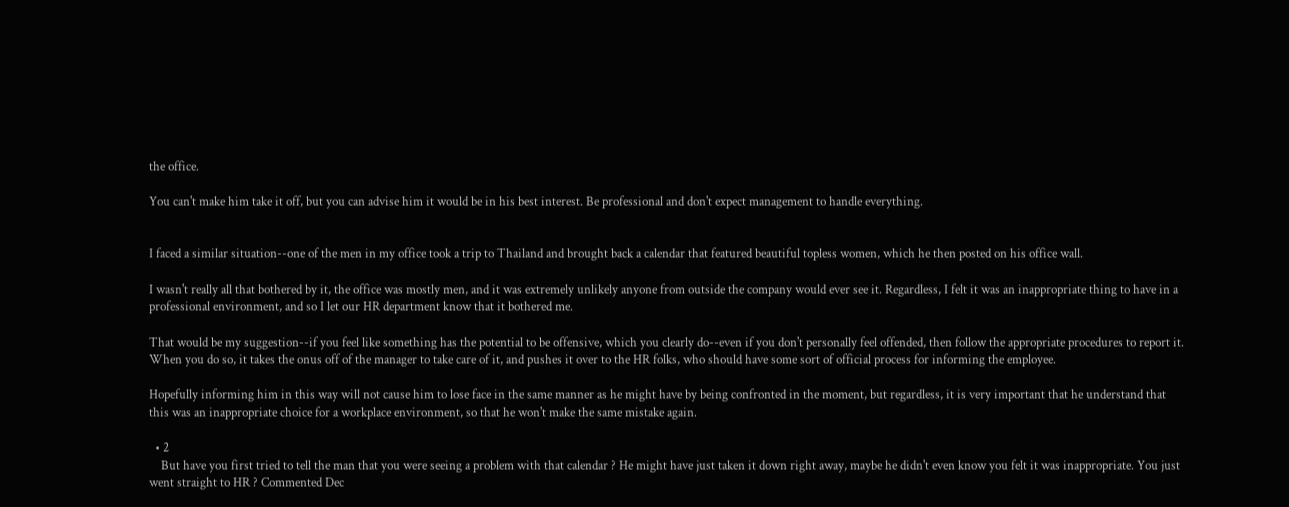the office.

You can't make him take it off, but you can advise him it would be in his best interest. Be professional and don't expect management to handle everything.


I faced a similar situation--one of the men in my office took a trip to Thailand and brought back a calendar that featured beautiful topless women, which he then posted on his office wall.

I wasn't really all that bothered by it, the office was mostly men, and it was extremely unlikely anyone from outside the company would ever see it. Regardless, I felt it was an inappropriate thing to have in a professional environment, and so I let our HR department know that it bothered me.

That would be my suggestion--if you feel like something has the potential to be offensive, which you clearly do--even if you don't personally feel offended, then follow the appropriate procedures to report it. When you do so, it takes the onus off of the manager to take care of it, and pushes it over to the HR folks, who should have some sort of official process for informing the employee.

Hopefully informing him in this way will not cause him to lose face in the same manner as he might have by being confronted in the moment, but regardless, it is very important that he understand that this was an inappropriate choice for a workplace environment, so that he won't make the same mistake again.

  • 2
    But have you first tried to tell the man that you were seeing a problem with that calendar ? He might have just taken it down right away, maybe he didn't even know you felt it was inappropriate. You just went straight to HR ? Commented Dec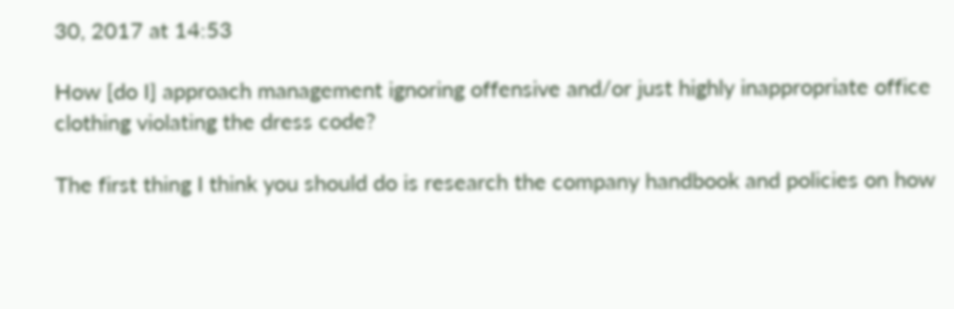30, 2017 at 14:53

How [do I] approach management ignoring offensive and/or just highly inappropriate office clothing violating the dress code?

The first thing I think you should do is research the company handbook and policies on how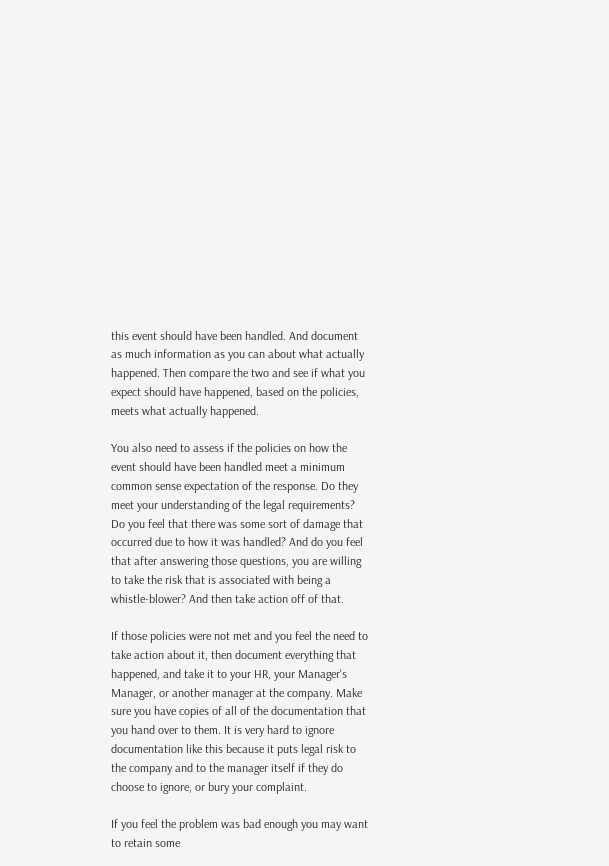this event should have been handled. And document as much information as you can about what actually happened. Then compare the two and see if what you expect should have happened, based on the policies, meets what actually happened.

You also need to assess if the policies on how the event should have been handled meet a minimum common sense expectation of the response. Do they meet your understanding of the legal requirements? Do you feel that there was some sort of damage that occurred due to how it was handled? And do you feel that after answering those questions, you are willing to take the risk that is associated with being a whistle-blower? And then take action off of that.

If those policies were not met and you feel the need to take action about it, then document everything that happened, and take it to your HR, your Manager's Manager, or another manager at the company. Make sure you have copies of all of the documentation that you hand over to them. It is very hard to ignore documentation like this because it puts legal risk to the company and to the manager itself if they do choose to ignore, or bury your complaint.

If you feel the problem was bad enough you may want to retain some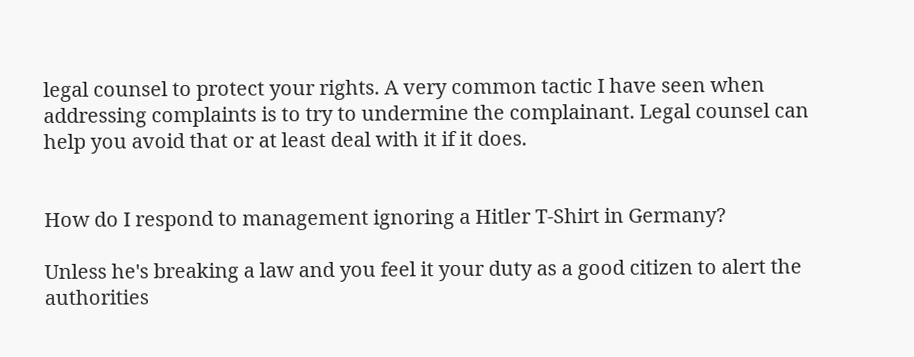legal counsel to protect your rights. A very common tactic I have seen when addressing complaints is to try to undermine the complainant. Legal counsel can help you avoid that or at least deal with it if it does.


How do I respond to management ignoring a Hitler T-Shirt in Germany?

Unless he's breaking a law and you feel it your duty as a good citizen to alert the authorities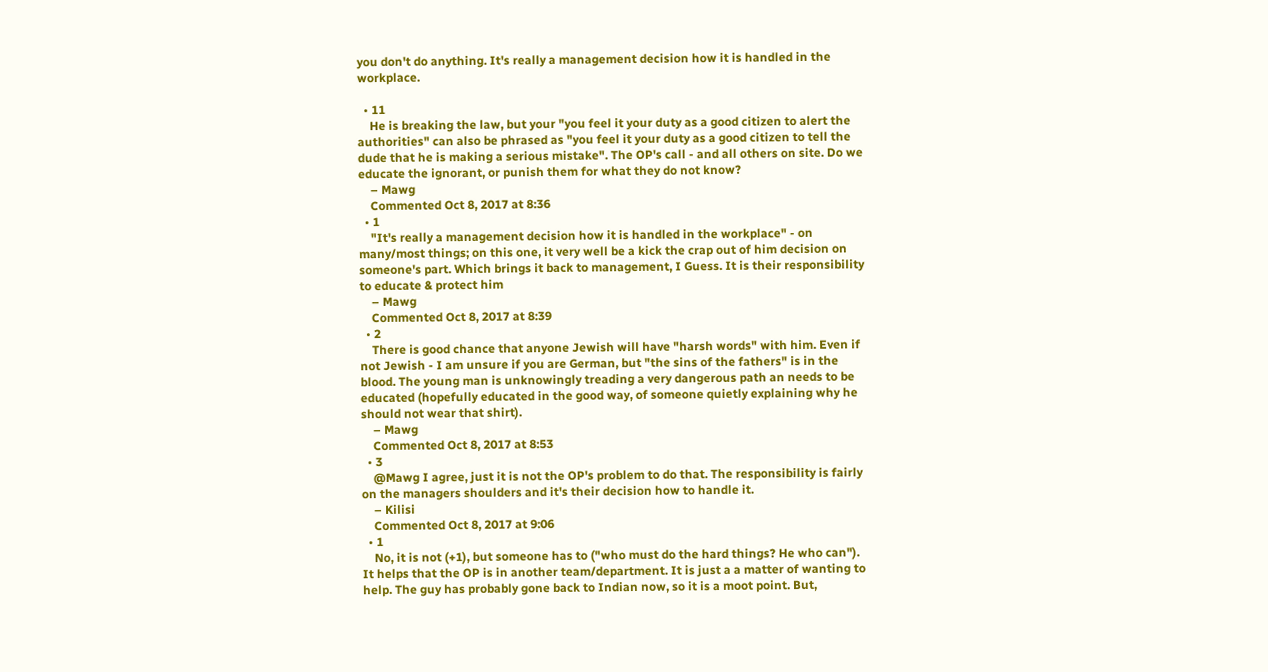you don't do anything. It's really a management decision how it is handled in the workplace.

  • 11
    He is breaking the law, but your "you feel it your duty as a good citizen to alert the authorities" can also be phrased as "you feel it your duty as a good citizen to tell the dude that he is making a serious mistake". The OP's call - and all others on site. Do we educate the ignorant, or punish them for what they do not know?
    – Mawg
    Commented Oct 8, 2017 at 8:36
  • 1
    "It's really a management decision how it is handled in the workplace" - on many/most things; on this one, it very well be a kick the crap out of him decision on someone's part. Which brings it back to management, I Guess. It is their responsibility to educate & protect him
    – Mawg
    Commented Oct 8, 2017 at 8:39
  • 2
    There is good chance that anyone Jewish will have "harsh words" with him. Even if not Jewish - I am unsure if you are German, but "the sins of the fathers" is in the blood. The young man is unknowingly treading a very dangerous path an needs to be educated (hopefully educated in the good way, of someone quietly explaining why he should not wear that shirt).
    – Mawg
    Commented Oct 8, 2017 at 8:53
  • 3
    @Mawg I agree, just it is not the OP's problem to do that. The responsibility is fairly on the managers shoulders and it's their decision how to handle it.
    – Kilisi
    Commented Oct 8, 2017 at 9:06
  • 1
    No, it is not (+1), but someone has to ("who must do the hard things? He who can"). It helps that the OP is in another team/department. It is just a a matter of wanting to help. The guy has probably gone back to Indian now, so it is a moot point. But,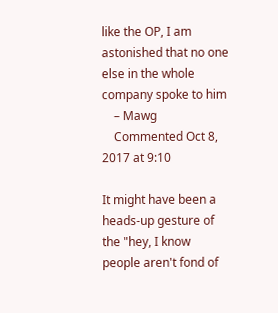like the OP, I am astonished that no one else in the whole company spoke to him
    – Mawg
    Commented Oct 8, 2017 at 9:10

It might have been a heads-up gesture of the "hey, I know people aren't fond of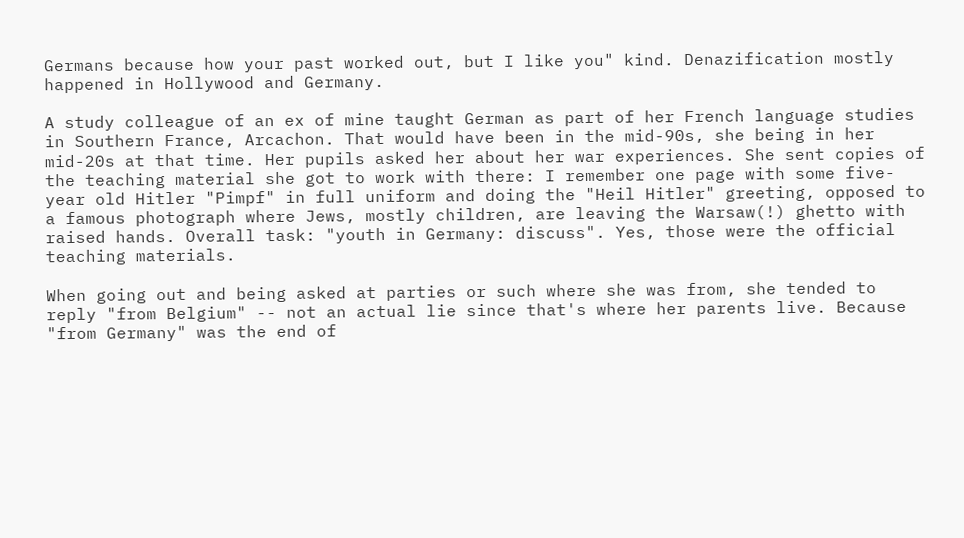Germans because how your past worked out, but I like you" kind. Denazification mostly happened in Hollywood and Germany.

A study colleague of an ex of mine taught German as part of her French language studies in Southern France, Arcachon. That would have been in the mid-90s, she being in her mid-20s at that time. Her pupils asked her about her war experiences. She sent copies of the teaching material she got to work with there: I remember one page with some five-year old Hitler "Pimpf" in full uniform and doing the "Heil Hitler" greeting, opposed to a famous photograph where Jews, mostly children, are leaving the Warsaw(!) ghetto with raised hands. Overall task: "youth in Germany: discuss". Yes, those were the official teaching materials.

When going out and being asked at parties or such where she was from, she tended to reply "from Belgium" -- not an actual lie since that's where her parents live. Because "from Germany" was the end of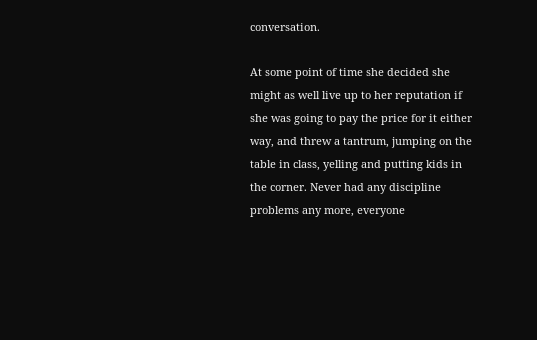conversation.

At some point of time she decided she might as well live up to her reputation if she was going to pay the price for it either way, and threw a tantrum, jumping on the table in class, yelling and putting kids in the corner. Never had any discipline problems any more, everyone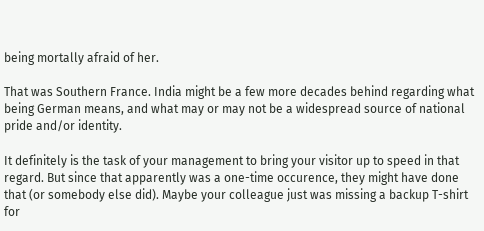being mortally afraid of her.

That was Southern France. India might be a few more decades behind regarding what being German means, and what may or may not be a widespread source of national pride and/or identity.

It definitely is the task of your management to bring your visitor up to speed in that regard. But since that apparently was a one-time occurence, they might have done that (or somebody else did). Maybe your colleague just was missing a backup T-shirt for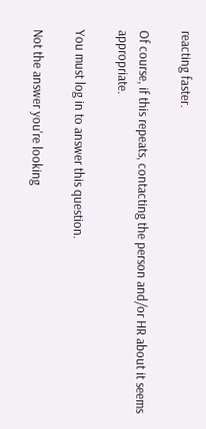reacting faster.

Of course, if this repeats, contacting the person and/or HR about it seems appropriate.

You must log in to answer this question.

Not the answer you're looking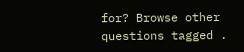for? Browse other questions tagged .